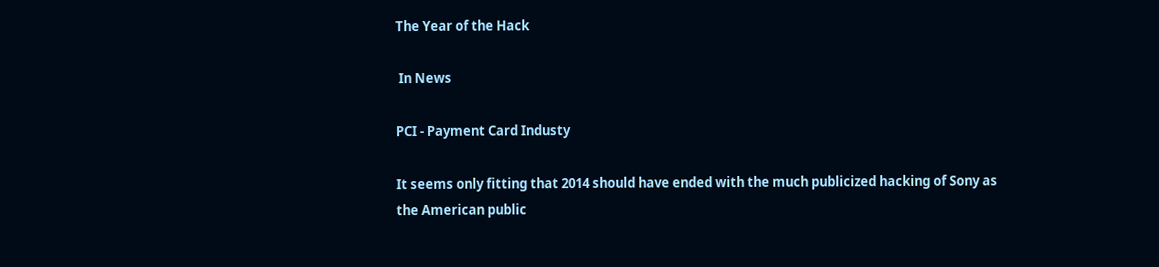The Year of the Hack

 In News

PCI - Payment Card Industy

It seems only fitting that 2014 should have ended with the much publicized hacking of Sony as the American public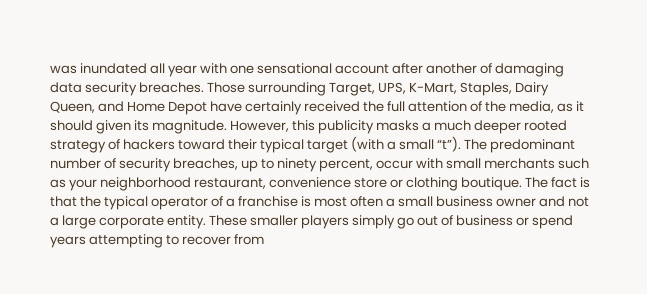was inundated all year with one sensational account after another of damaging data security breaches. Those surrounding Target, UPS, K-Mart, Staples, Dairy Queen, and Home Depot have certainly received the full attention of the media, as it should given its magnitude. However, this publicity masks a much deeper rooted strategy of hackers toward their typical target (with a small “t”). The predominant number of security breaches, up to ninety percent, occur with small merchants such as your neighborhood restaurant, convenience store or clothing boutique. The fact is that the typical operator of a franchise is most often a small business owner and not a large corporate entity. These smaller players simply go out of business or spend years attempting to recover from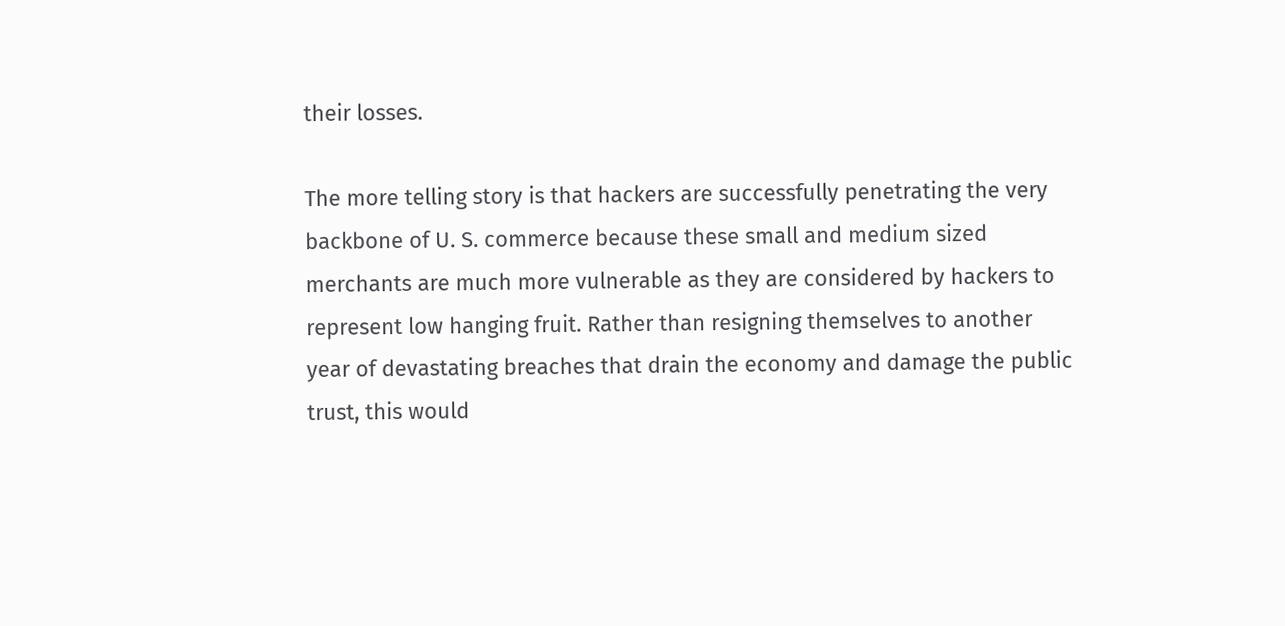their losses.

The more telling story is that hackers are successfully penetrating the very backbone of U. S. commerce because these small and medium sized merchants are much more vulnerable as they are considered by hackers to represent low hanging fruit. Rather than resigning themselves to another year of devastating breaches that drain the economy and damage the public trust, this would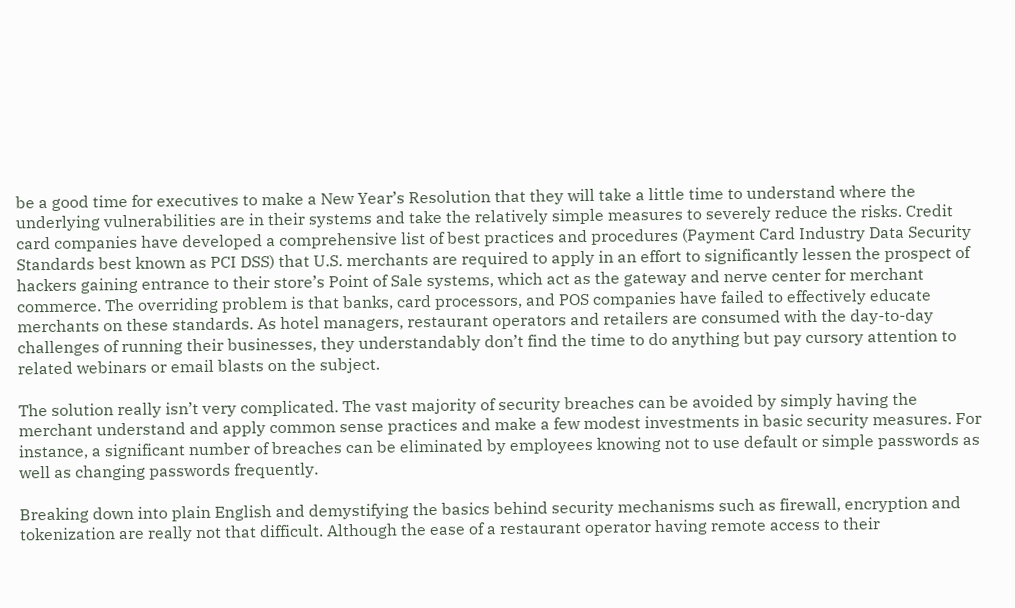be a good time for executives to make a New Year’s Resolution that they will take a little time to understand where the underlying vulnerabilities are in their systems and take the relatively simple measures to severely reduce the risks. Credit card companies have developed a comprehensive list of best practices and procedures (Payment Card Industry Data Security Standards best known as PCI DSS) that U.S. merchants are required to apply in an effort to significantly lessen the prospect of hackers gaining entrance to their store’s Point of Sale systems, which act as the gateway and nerve center for merchant commerce. The overriding problem is that banks, card processors, and POS companies have failed to effectively educate merchants on these standards. As hotel managers, restaurant operators and retailers are consumed with the day-to-day challenges of running their businesses, they understandably don’t find the time to do anything but pay cursory attention to related webinars or email blasts on the subject.

The solution really isn’t very complicated. The vast majority of security breaches can be avoided by simply having the merchant understand and apply common sense practices and make a few modest investments in basic security measures. For instance, a significant number of breaches can be eliminated by employees knowing not to use default or simple passwords as well as changing passwords frequently.

Breaking down into plain English and demystifying the basics behind security mechanisms such as firewall, encryption and tokenization are really not that difficult. Although the ease of a restaurant operator having remote access to their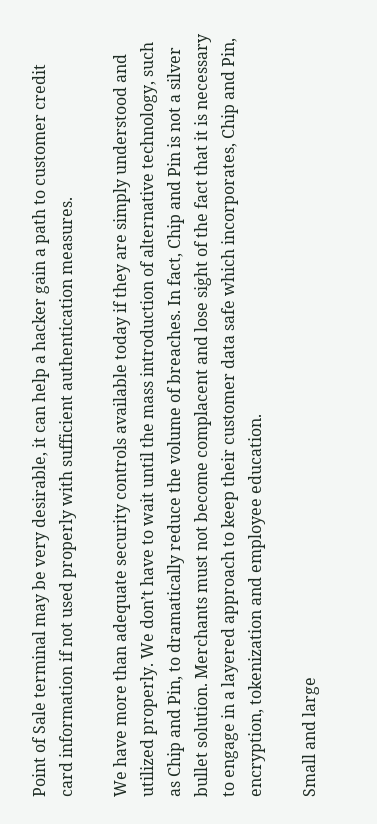Point of Sale terminal may be very desirable, it can help a hacker gain a path to customer credit card information if not used properly with sufficient authentication measures.

We have more than adequate security controls available today if they are simply understood and utilized properly. We don’t have to wait until the mass introduction of alternative technology, such as Chip and Pin, to dramatically reduce the volume of breaches. In fact, Chip and Pin is not a silver bullet solution. Merchants must not become complacent and lose sight of the fact that it is necessary to engage in a layered approach to keep their customer data safe which incorporates, Chip and Pin, encryption, tokenization and employee education.

Small and large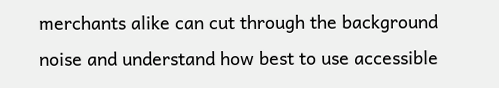merchants alike can cut through the background noise and understand how best to use accessible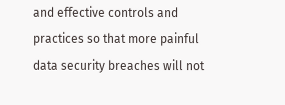and effective controls and practices so that more painful data security breaches will not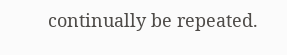continually be repeated.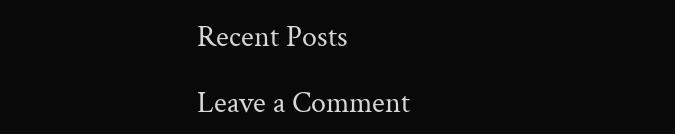Recent Posts

Leave a Comment